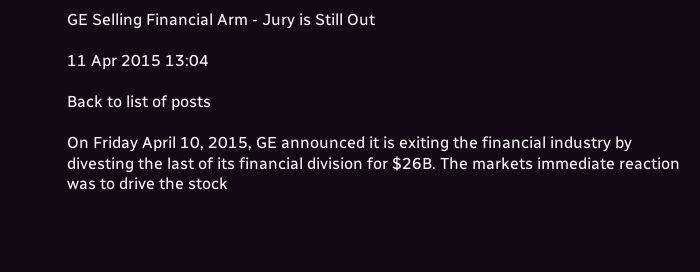GE Selling Financial Arm - Jury is Still Out

11 Apr 2015 13:04

Back to list of posts

On Friday April 10, 2015, GE announced it is exiting the financial industry by divesting the last of its financial division for $26B. The markets immediate reaction was to drive the stock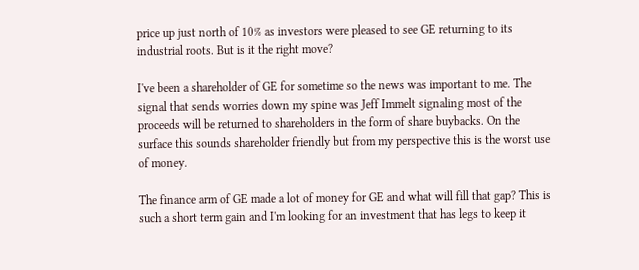price up just north of 10% as investors were pleased to see GE returning to its industrial roots. But is it the right move?

I've been a shareholder of GE for sometime so the news was important to me. The signal that sends worries down my spine was Jeff Immelt signaling most of the proceeds will be returned to shareholders in the form of share buybacks. On the surface this sounds shareholder friendly but from my perspective this is the worst use of money.

The finance arm of GE made a lot of money for GE and what will fill that gap? This is such a short term gain and I'm looking for an investment that has legs to keep it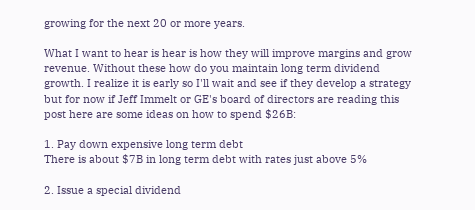growing for the next 20 or more years.

What I want to hear is hear is how they will improve margins and grow revenue. Without these how do you maintain long term dividend growth. I realize it is early so I'll wait and see if they develop a strategy but for now if Jeff Immelt or GE's board of directors are reading this post here are some ideas on how to spend $26B:

1. Pay down expensive long term debt
There is about $7B in long term debt with rates just above 5%

2. Issue a special dividend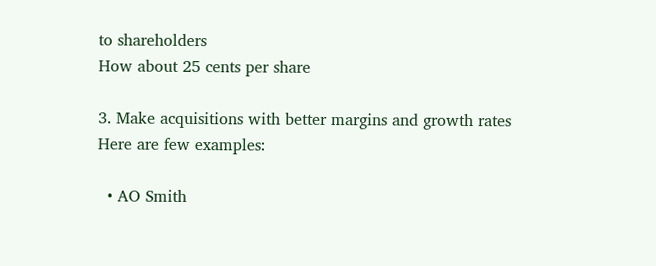to shareholders
How about 25 cents per share

3. Make acquisitions with better margins and growth rates
Here are few examples:

  • AO Smith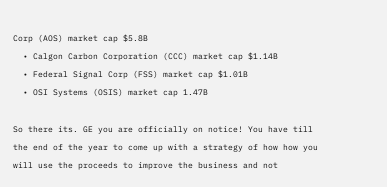Corp (AOS) market cap $5.8B
  • Calgon Carbon Corporation (CCC) market cap $1.14B
  • Federal Signal Corp (FSS) market cap $1.01B
  • OSI Systems (OSIS) market cap 1.47B

So there its. GE you are officially on notice! You have till the end of the year to come up with a strategy of how how you will use the proceeds to improve the business and not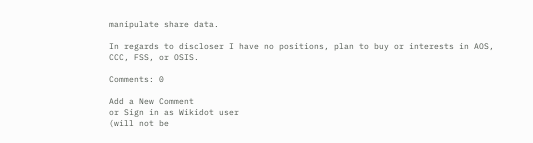manipulate share data.

In regards to discloser I have no positions, plan to buy or interests in AOS, CCC, FSS, or OSIS.

Comments: 0

Add a New Comment
or Sign in as Wikidot user
(will not be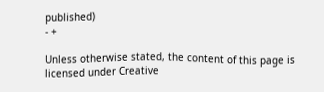published)
- +

Unless otherwise stated, the content of this page is licensed under Creative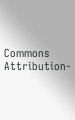Commons Attribution-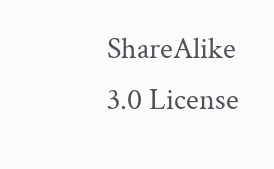ShareAlike 3.0 License